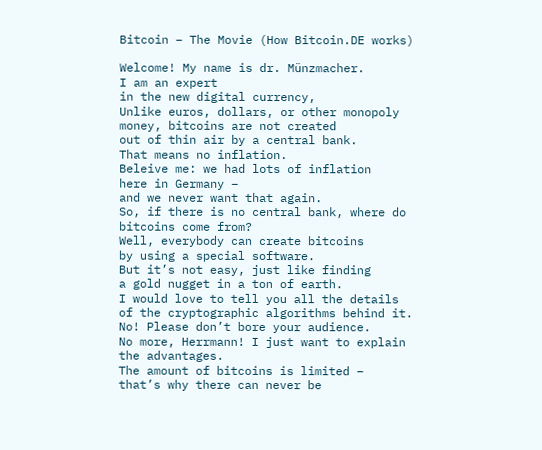Bitcoin – The Movie (How Bitcoin.DE works)

Welcome! My name is dr. Münzmacher.
I am an expert
in the new digital currency,
Unlike euros, dollars, or other monopoly
money, bitcoins are not created
out of thin air by a central bank.
That means no inflation.
Beleive me: we had lots of inflation
here in Germany –
and we never want that again.
So, if there is no central bank, where do
bitcoins come from?
Well, everybody can create bitcoins
by using a special software.
But it’s not easy, just like finding
a gold nugget in a ton of earth.
I would love to tell you all the details
of the cryptographic algorithms behind it.
No! Please don’t bore your audience.
No more, Herrmann! I just want to explain
the advantages.
The amount of bitcoins is limited –
that’s why there can never be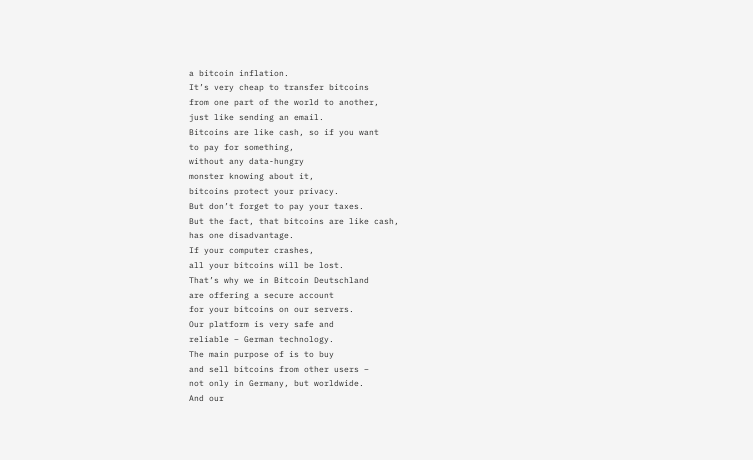a bitcoin inflation.
It’s very cheap to transfer bitcoins
from one part of the world to another,
just like sending an email.
Bitcoins are like cash, so if you want
to pay for something,
without any data-hungry
monster knowing about it,
bitcoins protect your privacy.
But don’t forget to pay your taxes.
But the fact, that bitcoins are like cash,
has one disadvantage.
If your computer crashes,
all your bitcoins will be lost.
That’s why we in Bitcoin Deutschland
are offering a secure account
for your bitcoins on our servers.
Our platform is very safe and
reliable – German technology.
The main purpose of is to buy
and sell bitcoins from other users –
not only in Germany, but worldwide.
And our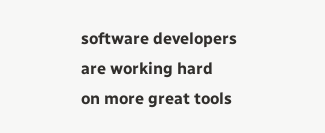software developers
are working hard
on more great tools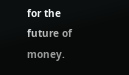for the future of money.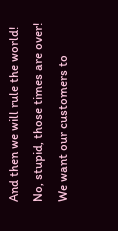And then we will rule the world!
No, stupid, those times are over!
We want our customers to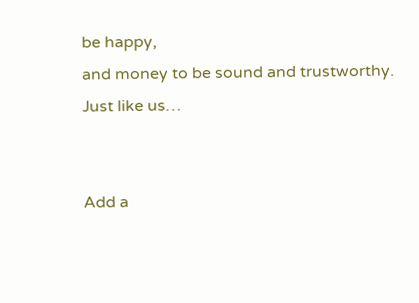be happy,
and money to be sound and trustworthy.
Just like us…


Add a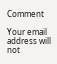Comment

Your email address will not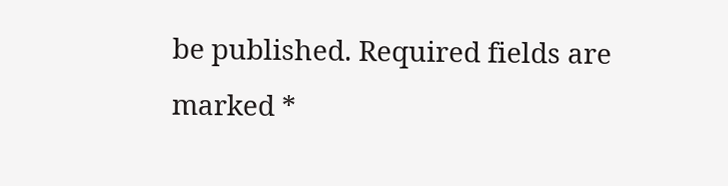be published. Required fields are marked *